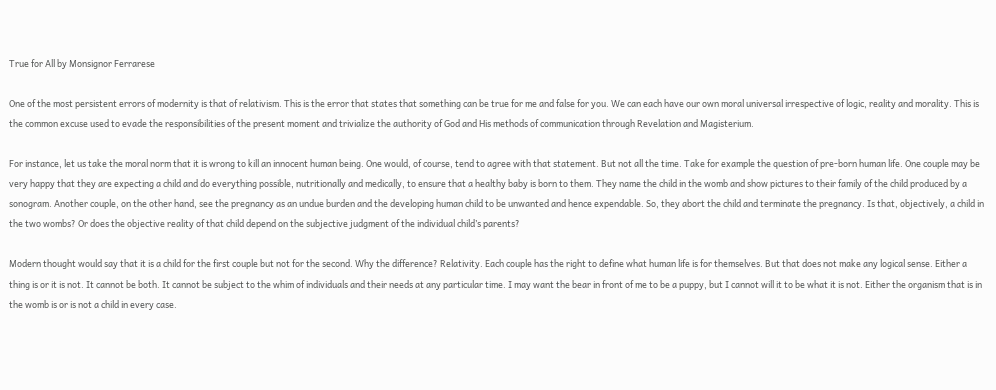True for All by Monsignor Ferrarese

One of the most persistent errors of modernity is that of relativism. This is the error that states that something can be true for me and false for you. We can each have our own moral universal irrespective of logic, reality and morality. This is the common excuse used to evade the responsibilities of the present moment and trivialize the authority of God and His methods of communication through Revelation and Magisterium.

For instance, let us take the moral norm that it is wrong to kill an innocent human being. One would, of course, tend to agree with that statement. But not all the time. Take for example the question of pre-born human life. One couple may be very happy that they are expecting a child and do everything possible, nutritionally and medically, to ensure that a healthy baby is born to them. They name the child in the womb and show pictures to their family of the child produced by a sonogram. Another couple, on the other hand, see the pregnancy as an undue burden and the developing human child to be unwanted and hence expendable. So, they abort the child and terminate the pregnancy. Is that, objectively, a child in the two wombs? Or does the objective reality of that child depend on the subjective judgment of the individual child’s parents?

Modern thought would say that it is a child for the first couple but not for the second. Why the difference? Relativity. Each couple has the right to define what human life is for themselves. But that does not make any logical sense. Either a thing is or it is not. It cannot be both. It cannot be subject to the whim of individuals and their needs at any particular time. I may want the bear in front of me to be a puppy, but I cannot will it to be what it is not. Either the organism that is in the womb is or is not a child in every case.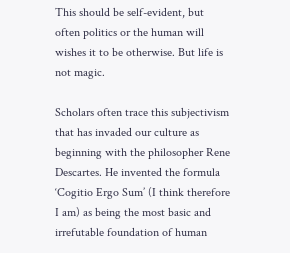This should be self-evident, but often politics or the human will wishes it to be otherwise. But life is not magic.

Scholars often trace this subjectivism that has invaded our culture as beginning with the philosopher Rene Descartes. He invented the formula ‘Cogitio Ergo Sum’ (I think therefore I am) as being the most basic and irrefutable foundation of human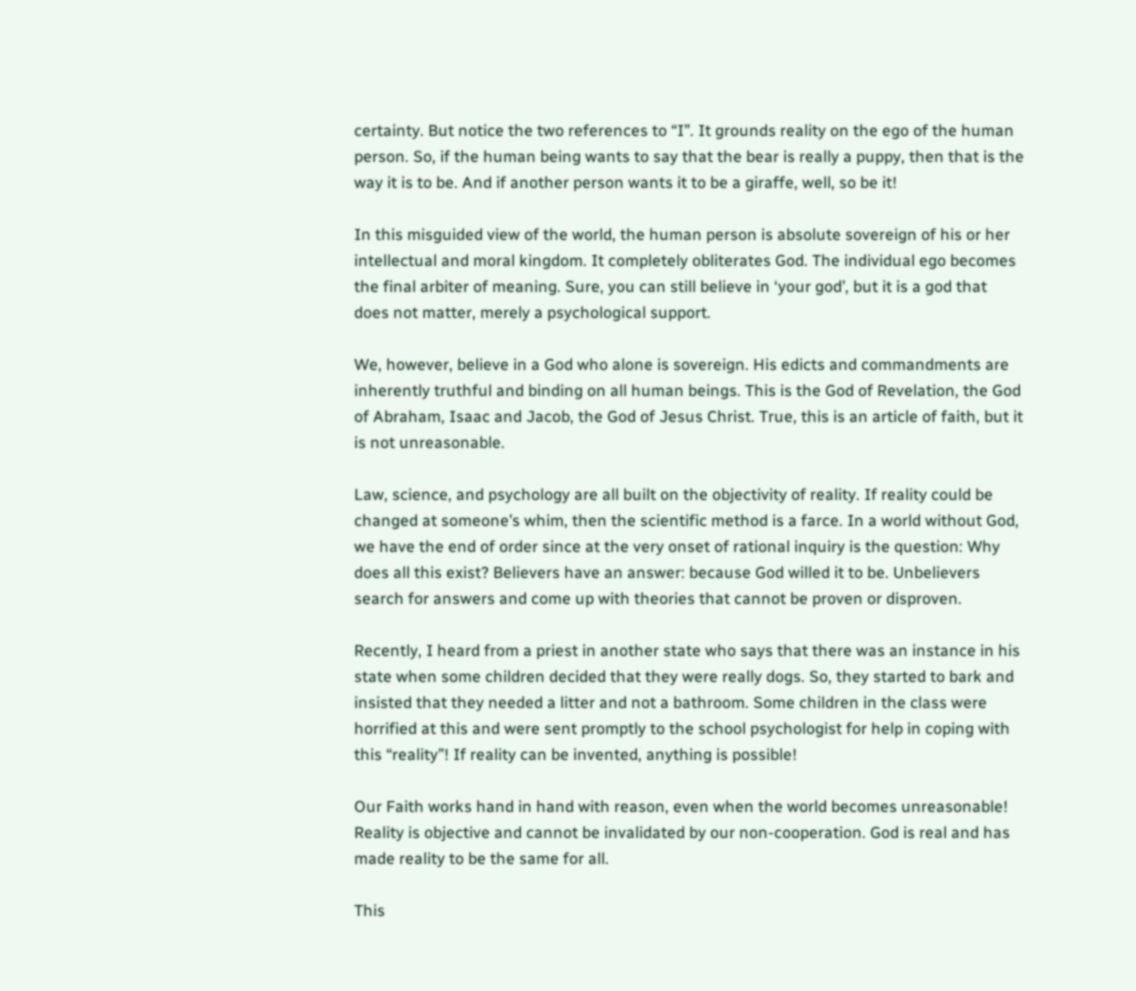certainty. But notice the two references to “I”. It grounds reality on the ego of the human person. So, if the human being wants to say that the bear is really a puppy, then that is the way it is to be. And if another person wants it to be a giraffe, well, so be it!

In this misguided view of the world, the human person is absolute sovereign of his or her intellectual and moral kingdom. It completely obliterates God. The individual ego becomes the final arbiter of meaning. Sure, you can still believe in ‘your god’, but it is a god that does not matter, merely a psychological support.

We, however, believe in a God who alone is sovereign. His edicts and commandments are inherently truthful and binding on all human beings. This is the God of Revelation, the God of Abraham, Isaac and Jacob, the God of Jesus Christ. True, this is an article of faith, but it is not unreasonable.

Law, science, and psychology are all built on the objectivity of reality. If reality could be changed at someone’s whim, then the scientific method is a farce. In a world without God, we have the end of order since at the very onset of rational inquiry is the question: Why does all this exist? Believers have an answer: because God willed it to be. Unbelievers search for answers and come up with theories that cannot be proven or disproven.

Recently, I heard from a priest in another state who says that there was an instance in his state when some children decided that they were really dogs. So, they started to bark and insisted that they needed a litter and not a bathroom. Some children in the class were horrified at this and were sent promptly to the school psychologist for help in coping with this “reality”! If reality can be invented, anything is possible!

Our Faith works hand in hand with reason, even when the world becomes unreasonable! Reality is objective and cannot be invalidated by our non-cooperation. God is real and has made reality to be the same for all.

This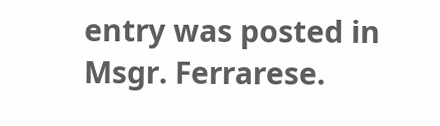entry was posted in Msgr. Ferrarese.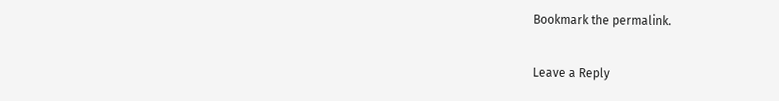Bookmark the permalink.

Leave a Reply